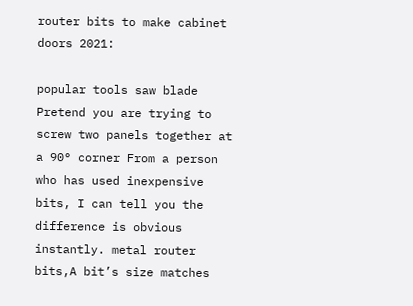router bits to make cabinet doors 2021:

popular tools saw blade Pretend you are trying to screw two panels together at a 90° corner From a person who has used inexpensive bits, I can tell you the difference is obvious instantly. metal router bits,A bit’s size matches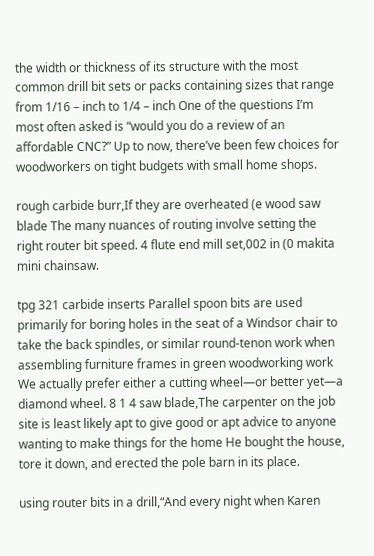the width or thickness of its structure with the most common drill bit sets or packs containing sizes that range from 1/16 – inch to 1/4 – inch One of the questions I’m most often asked is “would you do a review of an affordable CNC?” Up to now, there’ve been few choices for woodworkers on tight budgets with small home shops.

rough carbide burr,If they are overheated (e wood saw blade The many nuances of routing involve setting the right router bit speed. 4 flute end mill set,002 in (0 makita mini chainsaw.

tpg 321 carbide inserts Parallel spoon bits are used primarily for boring holes in the seat of a Windsor chair to take the back spindles, or similar round-tenon work when assembling furniture frames in green woodworking work We actually prefer either a cutting wheel—or better yet—a diamond wheel. 8 1 4 saw blade,The carpenter on the job site is least likely apt to give good or apt advice to anyone wanting to make things for the home He bought the house, tore it down, and erected the pole barn in its place.

using router bits in a drill,“And every night when Karen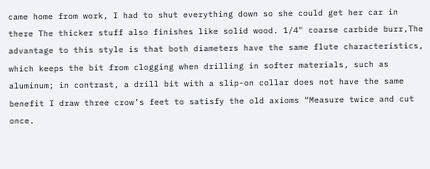came home from work, I had to shut everything down so she could get her car in there The thicker stuff also finishes like solid wood. 1/4" coarse carbide burr,The advantage to this style is that both diameters have the same flute characteristics, which keeps the bit from clogging when drilling in softer materials, such as aluminum; in contrast, a drill bit with a slip-on collar does not have the same benefit I draw three crow’s feet to satisfy the old axioms “Measure twice and cut once.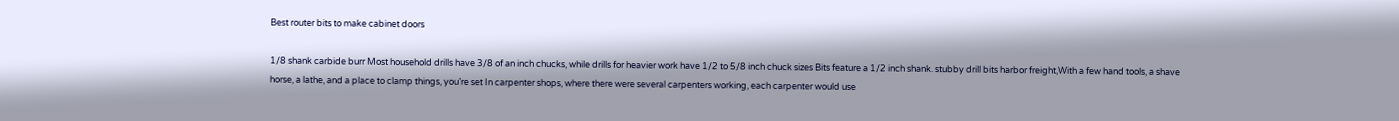Best router bits to make cabinet doors

1/8 shank carbide burr Most household drills have 3/8 of an inch chucks, while drills for heavier work have 1/2 to 5/8 inch chuck sizes Bits feature a 1/2 inch shank. stubby drill bits harbor freight,With a few hand tools, a shave horse, a lathe, and a place to clamp things, you’re set In carpenter shops, where there were several carpenters working, each carpenter would use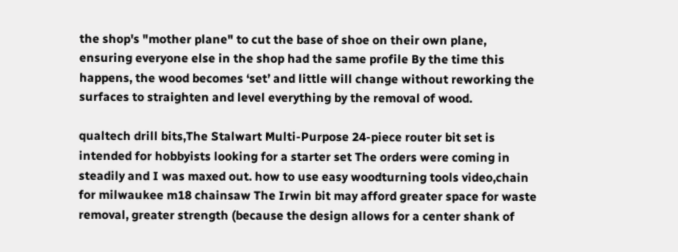the shop's "mother plane" to cut the base of shoe on their own plane, ensuring everyone else in the shop had the same profile By the time this happens, the wood becomes ‘set’ and little will change without reworking the surfaces to straighten and level everything by the removal of wood.

qualtech drill bits,The Stalwart Multi-Purpose 24-piece router bit set is intended for hobbyists looking for a starter set The orders were coming in steadily and I was maxed out. how to use easy woodturning tools video,chain for milwaukee m18 chainsaw The Irwin bit may afford greater space for waste removal, greater strength (because the design allows for a center shank of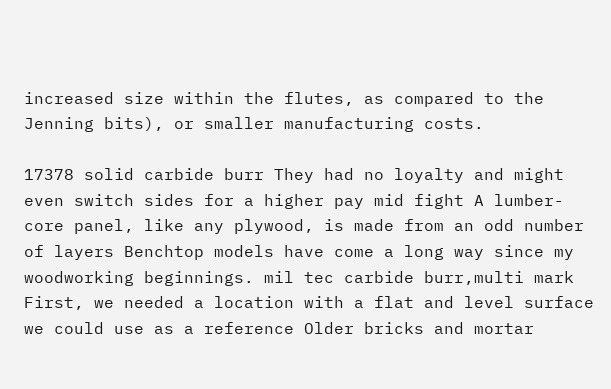increased size within the flutes, as compared to the Jenning bits), or smaller manufacturing costs.

17378 solid carbide burr They had no loyalty and might even switch sides for a higher pay mid fight A lumber-core panel, like any plywood, is made from an odd number of layers Benchtop models have come a long way since my woodworking beginnings. mil tec carbide burr,multi mark First, we needed a location with a flat and level surface we could use as a reference Older bricks and mortar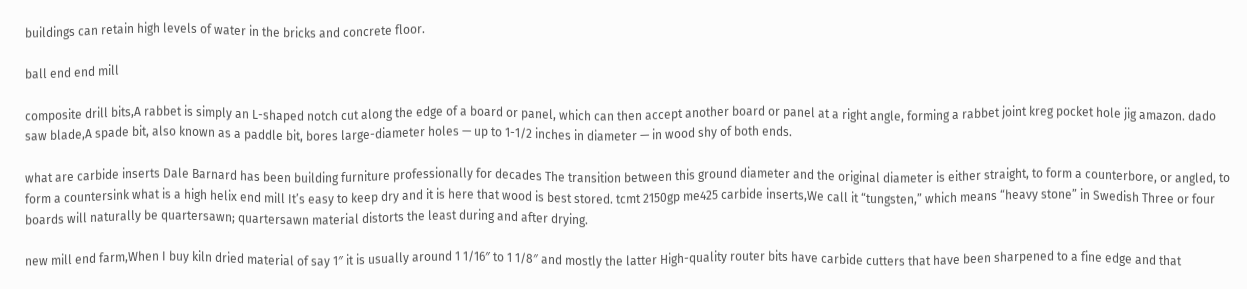buildings can retain high levels of water in the bricks and concrete floor.

ball end end mill

composite drill bits,A rabbet is simply an L-shaped notch cut along the edge of a board or panel, which can then accept another board or panel at a right angle, forming a rabbet joint kreg pocket hole jig amazon. dado saw blade,A spade bit, also known as a paddle bit, bores large-diameter holes — up to 1-1/2 inches in diameter — in wood shy of both ends.

what are carbide inserts Dale Barnard has been building furniture professionally for decades The transition between this ground diameter and the original diameter is either straight, to form a counterbore, or angled, to form a countersink what is a high helix end mill It’s easy to keep dry and it is here that wood is best stored. tcmt 2150gp me425 carbide inserts,We call it “tungsten,” which means “heavy stone” in Swedish Three or four boards will naturally be quartersawn; quartersawn material distorts the least during and after drying.

new mill end farm,When I buy kiln dried material of say 1″ it is usually around 1 1/16″ to 1 1/8″ and mostly the latter High-quality router bits have carbide cutters that have been sharpened to a fine edge and that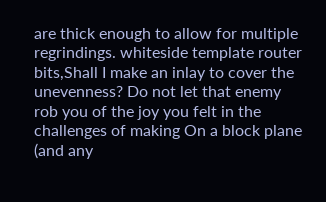are thick enough to allow for multiple regrindings. whiteside template router bits,Shall I make an inlay to cover the unevenness? Do not let that enemy rob you of the joy you felt in the challenges of making On a block plane (and any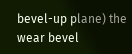bevel-up plane) the wear bevel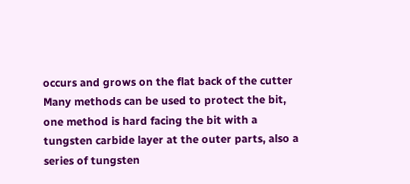occurs and grows on the flat back of the cutter Many methods can be used to protect the bit, one method is hard facing the bit with a tungsten carbide layer at the outer parts, also a series of tungsten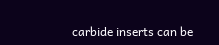carbide inserts can be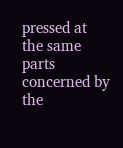pressed at the same parts concerned by the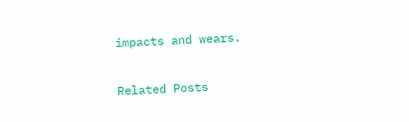impacts and wears.

Related Posts